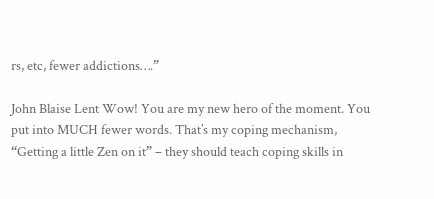rs, etc, fewer addictions….”

John Blaise Lent Wow! You are my new hero of the moment. You put into MUCH fewer words. That’s my coping mechanism, “Getting a little Zen on it” – they should teach coping skills in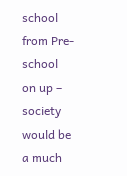school from Pre-school on up – society would be a much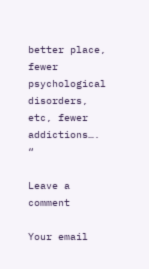better place, fewer psychological disorders, etc, fewer addictions…. “

Leave a comment

Your email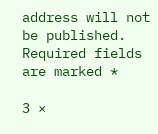address will not be published. Required fields are marked *

3 ×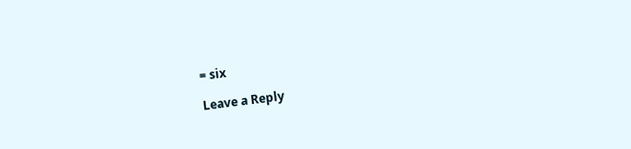= six

Leave a Reply